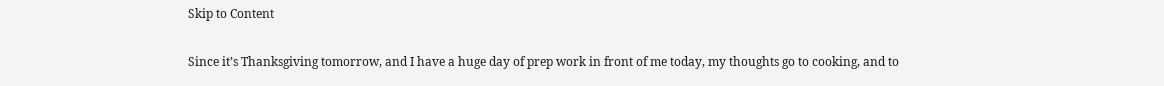Skip to Content


Since it’s Thanksgiving tomorrow, and I have a huge day of prep work in front of me today, my thoughts go to cooking, and to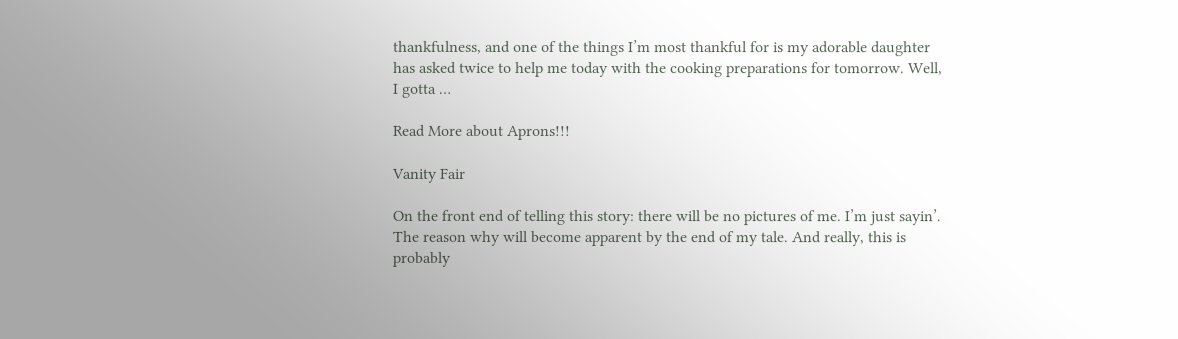thankfulness, and one of the things I’m most thankful for is my adorable daughter has asked twice to help me today with the cooking preparations for tomorrow. Well, I gotta …

Read More about Aprons!!!

Vanity Fair

On the front end of telling this story: there will be no pictures of me. I’m just sayin’. The reason why will become apparent by the end of my tale. And really, this is probably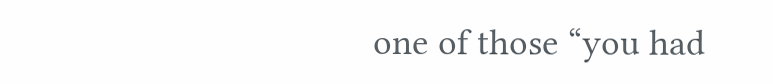one of those “you had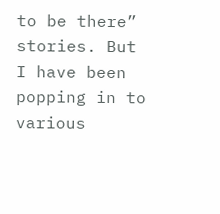to be there” stories. But I have been popping in to various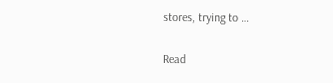stores, trying to …

Read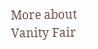More about Vanity Fair